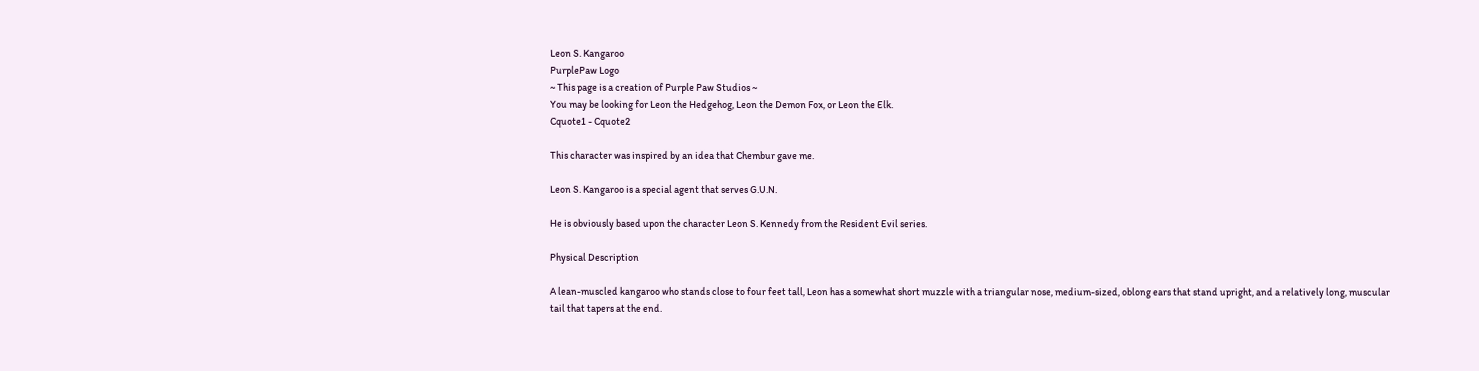Leon S. Kangaroo
PurplePaw Logo
~ This page is a creation of Purple Paw Studios ~
You may be looking for Leon the Hedgehog, Leon the Demon Fox, or Leon the Elk.
Cquote1 - Cquote2

This character was inspired by an idea that Chembur gave me.

Leon S. Kangaroo is a special agent that serves G.U.N.

He is obviously based upon the character Leon S. Kennedy from the Resident Evil series.

Physical Description

A lean-muscled kangaroo who stands close to four feet tall, Leon has a somewhat short muzzle with a triangular nose, medium-sized, oblong ears that stand upright, and a relatively long, muscular tail that tapers at the end.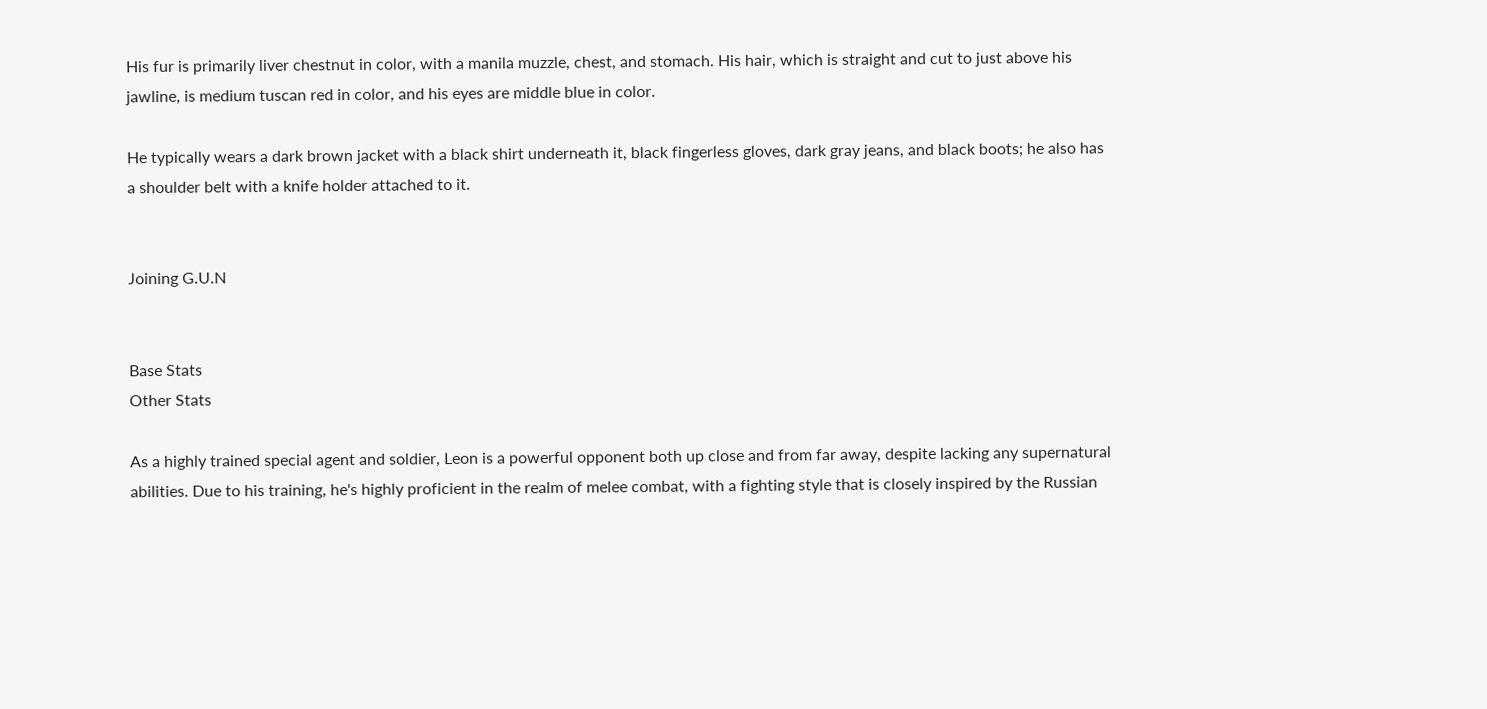His fur is primarily liver chestnut in color, with a manila muzzle, chest, and stomach. His hair, which is straight and cut to just above his jawline, is medium tuscan red in color, and his eyes are middle blue in color.

He typically wears a dark brown jacket with a black shirt underneath it, black fingerless gloves, dark gray jeans, and black boots; he also has a shoulder belt with a knife holder attached to it.


Joining G.U.N


Base Stats
Other Stats

As a highly trained special agent and soldier, Leon is a powerful opponent both up close and from far away, despite lacking any supernatural abilities. Due to his training, he's highly proficient in the realm of melee combat, with a fighting style that is closely inspired by the Russian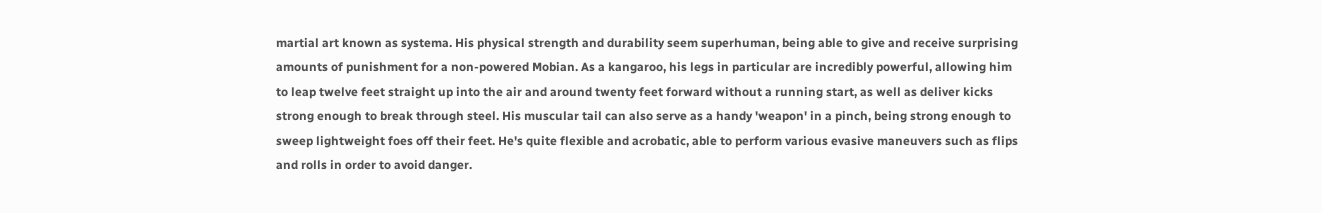martial art known as systema. His physical strength and durability seem superhuman, being able to give and receive surprising amounts of punishment for a non-powered Mobian. As a kangaroo, his legs in particular are incredibly powerful, allowing him to leap twelve feet straight up into the air and around twenty feet forward without a running start, as well as deliver kicks strong enough to break through steel. His muscular tail can also serve as a handy 'weapon' in a pinch, being strong enough to sweep lightweight foes off their feet. He's quite flexible and acrobatic, able to perform various evasive maneuvers such as flips and rolls in order to avoid danger.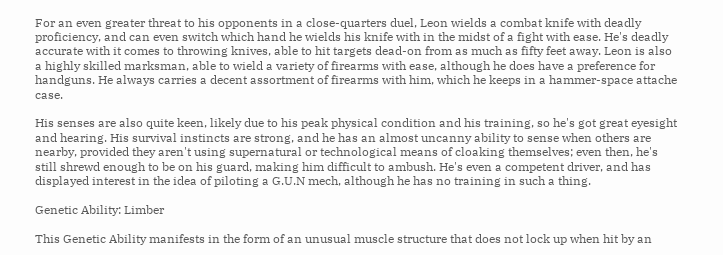For an even greater threat to his opponents in a close-quarters duel, Leon wields a combat knife with deadly proficiency, and can even switch which hand he wields his knife with in the midst of a fight with ease. He's deadly accurate with it comes to throwing knives, able to hit targets dead-on from as much as fifty feet away. Leon is also a highly skilled marksman, able to wield a variety of firearms with ease, although he does have a preference for handguns. He always carries a decent assortment of firearms with him, which he keeps in a hammer-space attache case.

His senses are also quite keen, likely due to his peak physical condition and his training, so he's got great eyesight and hearing. His survival instincts are strong, and he has an almost uncanny ability to sense when others are nearby, provided they aren't using supernatural or technological means of cloaking themselves; even then, he's still shrewd enough to be on his guard, making him difficult to ambush. He's even a competent driver, and has displayed interest in the idea of piloting a G.U.N mech, although he has no training in such a thing.

Genetic Ability: Limber

This Genetic Ability manifests in the form of an unusual muscle structure that does not lock up when hit by an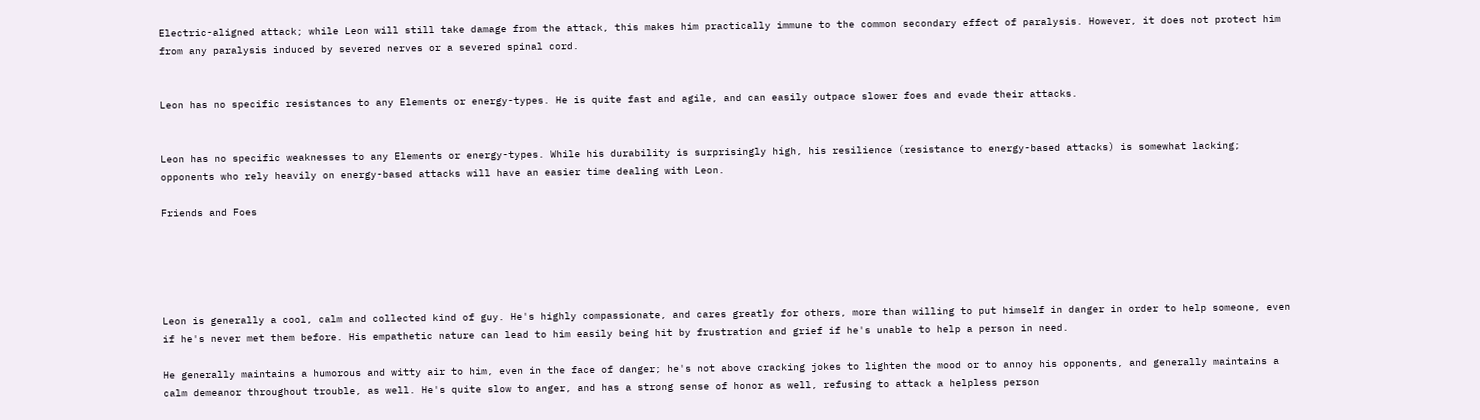Electric-aligned attack; while Leon will still take damage from the attack, this makes him practically immune to the common secondary effect of paralysis. However, it does not protect him from any paralysis induced by severed nerves or a severed spinal cord.


Leon has no specific resistances to any Elements or energy-types. He is quite fast and agile, and can easily outpace slower foes and evade their attacks.


Leon has no specific weaknesses to any Elements or energy-types. While his durability is surprisingly high, his resilience (resistance to energy-based attacks) is somewhat lacking; opponents who rely heavily on energy-based attacks will have an easier time dealing with Leon.

Friends and Foes





Leon is generally a cool, calm and collected kind of guy. He's highly compassionate, and cares greatly for others, more than willing to put himself in danger in order to help someone, even if he's never met them before. His empathetic nature can lead to him easily being hit by frustration and grief if he's unable to help a person in need.

He generally maintains a humorous and witty air to him, even in the face of danger; he's not above cracking jokes to lighten the mood or to annoy his opponents, and generally maintains a calm demeanor throughout trouble, as well. He's quite slow to anger, and has a strong sense of honor as well, refusing to attack a helpless person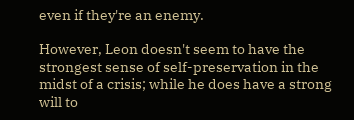even if they're an enemy.

However, Leon doesn't seem to have the strongest sense of self-preservation in the midst of a crisis; while he does have a strong will to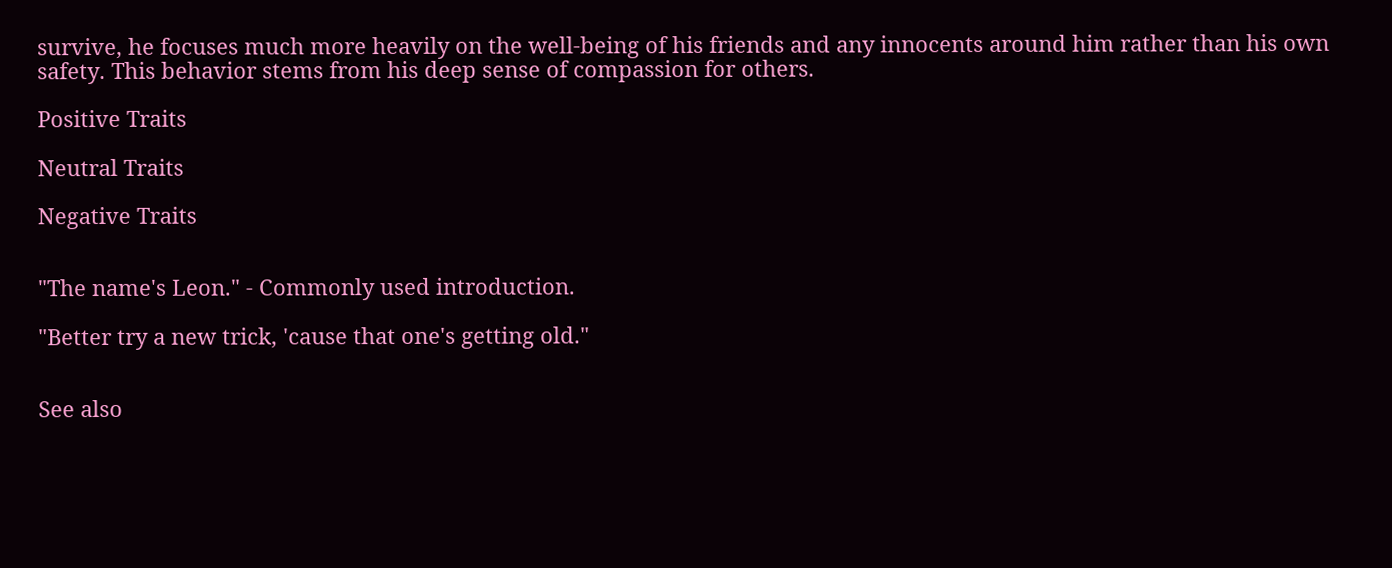survive, he focuses much more heavily on the well-being of his friends and any innocents around him rather than his own safety. This behavior stems from his deep sense of compassion for others.

Positive Traits

Neutral Traits

Negative Traits


"The name's Leon." - Commonly used introduction.

"Better try a new trick, 'cause that one's getting old."


See also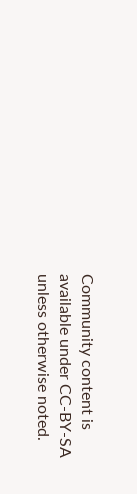Community content is available under CC-BY-SA unless otherwise noted.